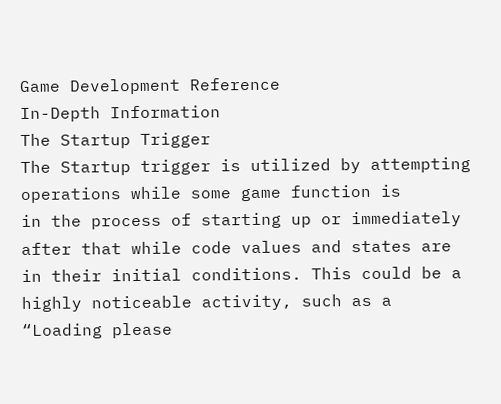Game Development Reference
In-Depth Information
The Startup Trigger
The Startup trigger is utilized by attempting operations while some game function is
in the process of starting up or immediately after that while code values and states are
in their initial conditions. This could be a highly noticeable activity, such as a
“Loading please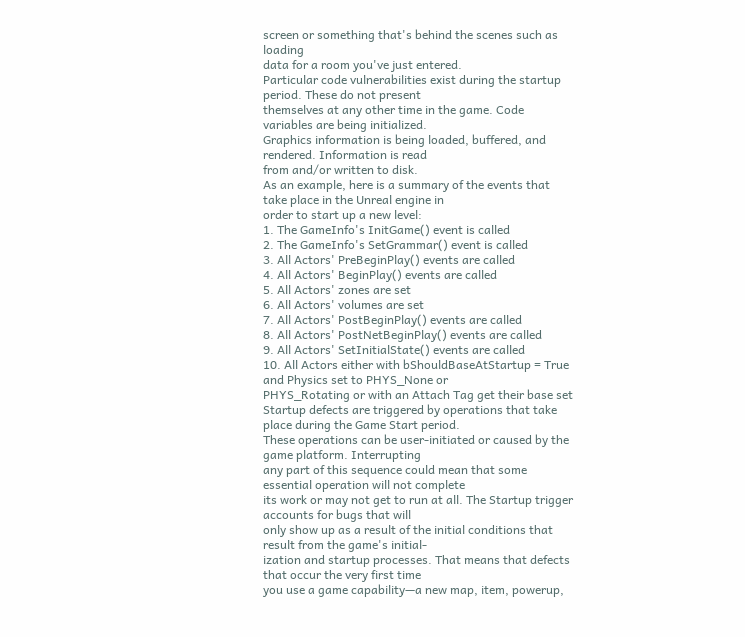screen or something that's behind the scenes such as loading
data for a room you've just entered.
Particular code vulnerabilities exist during the startup period. These do not present
themselves at any other time in the game. Code variables are being initialized.
Graphics information is being loaded, buffered, and rendered. Information is read
from and/or written to disk.
As an example, here is a summary of the events that take place in the Unreal engine in
order to start up a new level:
1. The GameInfo's InitGame() event is called
2. The GameInfo's SetGrammar() event is called
3. All Actors' PreBeginPlay() events are called
4. All Actors' BeginPlay() events are called
5. All Actors' zones are set
6. All Actors' volumes are set
7. All Actors' PostBeginPlay() events are called
8. All Actors' PostNetBeginPlay() events are called
9. All Actors' SetInitialState() events are called
10. All Actors either with bShouldBaseAtStartup = True and Physics set to PHYS_None or
PHYS_Rotating or with an Attach Tag get their base set
Startup defects are triggered by operations that take place during the Game Start period.
These operations can be user-initiated or caused by the game platform. Interrupting
any part of this sequence could mean that some essential operation will not complete
its work or may not get to run at all. The Startup trigger accounts for bugs that will
only show up as a result of the initial conditions that result from the game's initial-
ization and startup processes. That means that defects that occur the very first time
you use a game capability—a new map, item, powerup,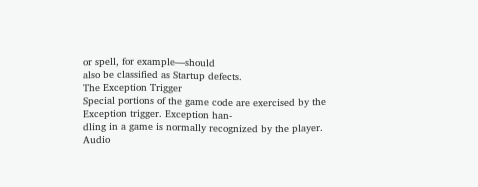or spell, for example—should
also be classified as Startup defects.
The Exception Trigger
Special portions of the game code are exercised by the Exception trigger. Exception han-
dling in a game is normally recognized by the player. Audio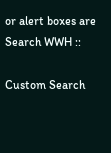or alert boxes are
Search WWH ::

Custom Search